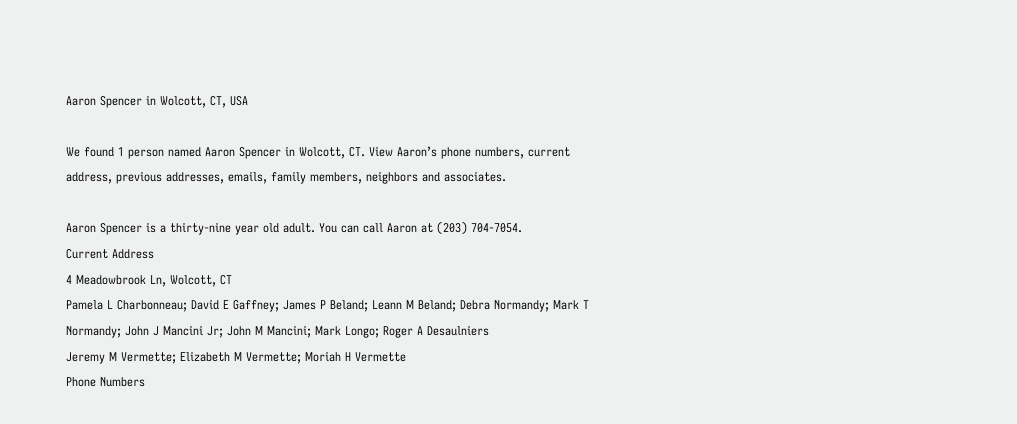Aaron Spencer in Wolcott, CT, USA

We found 1 person named Aaron Spencer in Wolcott, CT. View Aaron’s phone numbers, current address, previous addresses, emails, family members, neighbors and associates.

Aaron Spencer is a thirty-nine year old adult. You can call Aaron at (203) 704-7054.
Current Address
4 Meadowbrook Ln, Wolcott, CT
Pamela L Charbonneau; David E Gaffney; James P Beland; Leann M Beland; Debra Normandy; Mark T Normandy; John J Mancini Jr; John M Mancini; Mark Longo; Roger A Desaulniers
Jeremy M Vermette; Elizabeth M Vermette; Moriah H Vermette
Phone Numbers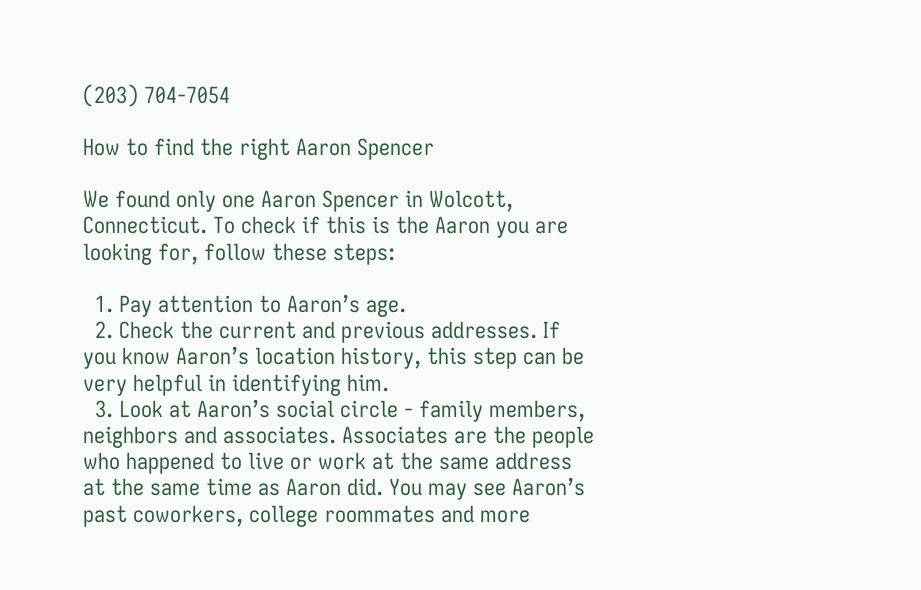(203) 704-7054

How to find the right Aaron Spencer

We found only one Aaron Spencer in Wolcott, Connecticut. To check if this is the Aaron you are looking for, follow these steps:

  1. Pay attention to Aaron’s age.
  2. Check the current and previous addresses. If you know Aaron’s location history, this step can be very helpful in identifying him.
  3. Look at Aaron’s social circle - family members, neighbors and associates. Associates are the people who happened to live or work at the same address at the same time as Aaron did. You may see Aaron’s past coworkers, college roommates and more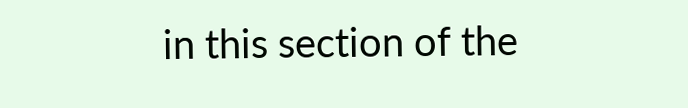in this section of the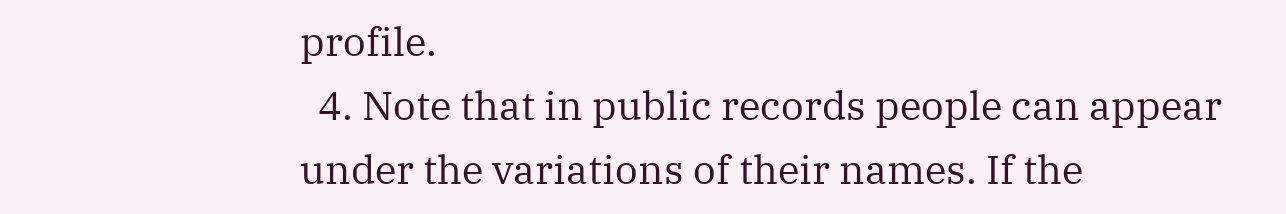profile.
  4. Note that in public records people can appear under the variations of their names. If the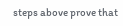steps above prove that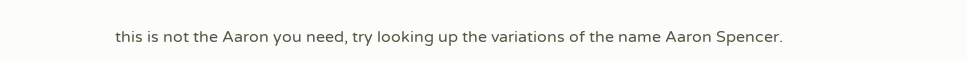this is not the Aaron you need, try looking up the variations of the name Aaron Spencer.